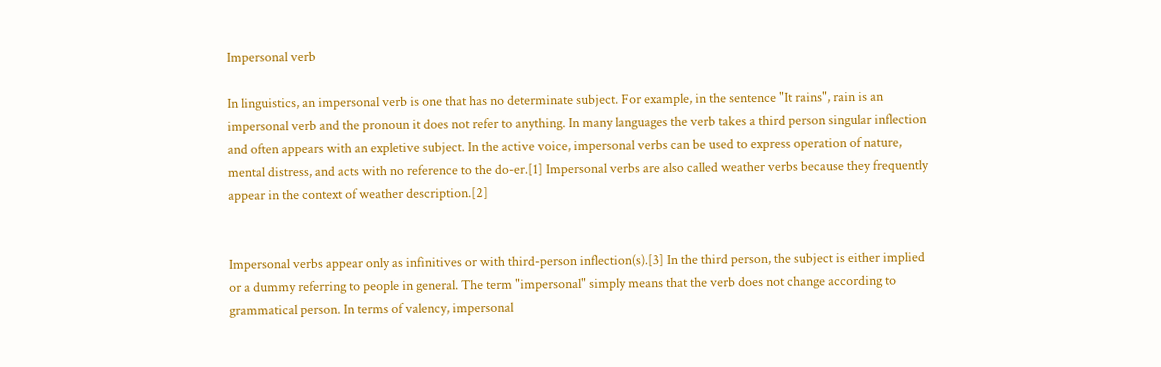Impersonal verb

In linguistics, an impersonal verb is one that has no determinate subject. For example, in the sentence "It rains", rain is an impersonal verb and the pronoun it does not refer to anything. In many languages the verb takes a third person singular inflection and often appears with an expletive subject. In the active voice, impersonal verbs can be used to express operation of nature, mental distress, and acts with no reference to the do-er.[1] Impersonal verbs are also called weather verbs because they frequently appear in the context of weather description.[2]


Impersonal verbs appear only as infinitives or with third-person inflection(s).[3] In the third person, the subject is either implied or a dummy referring to people in general. The term "impersonal" simply means that the verb does not change according to grammatical person. In terms of valency, impersonal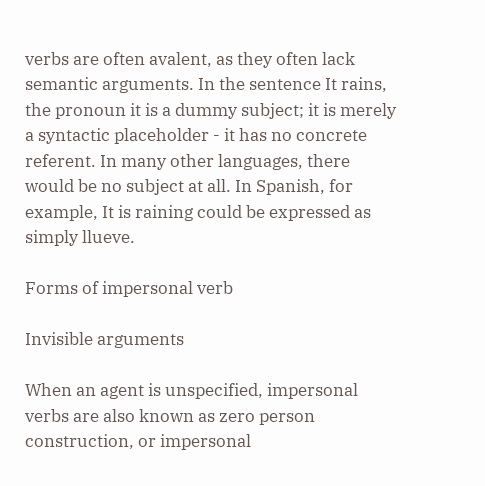verbs are often avalent, as they often lack semantic arguments. In the sentence It rains, the pronoun it is a dummy subject; it is merely a syntactic placeholder - it has no concrete referent. In many other languages, there would be no subject at all. In Spanish, for example, It is raining could be expressed as simply llueve.

Forms of impersonal verb

Invisible arguments

When an agent is unspecified, impersonal verbs are also known as zero person construction, or impersonal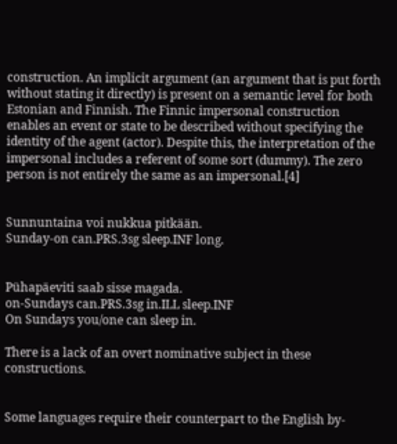construction. An implicit argument (an argument that is put forth without stating it directly) is present on a semantic level for both Estonian and Finnish. The Finnic impersonal construction enables an event or state to be described without specifying the identity of the agent (actor). Despite this, the interpretation of the impersonal includes a referent of some sort (dummy). The zero person is not entirely the same as an impersonal.[4]


Sunnuntaina voi nukkua pitkään.
Sunday-on can.PRS.3sg sleep.INF long.


Pühapäeviti saab sisse magada.
on-Sundays can.PRS.3sg in.ILL sleep.INF
On Sundays you/one can sleep in.

There is a lack of an overt nominative subject in these constructions.


Some languages require their counterpart to the English by-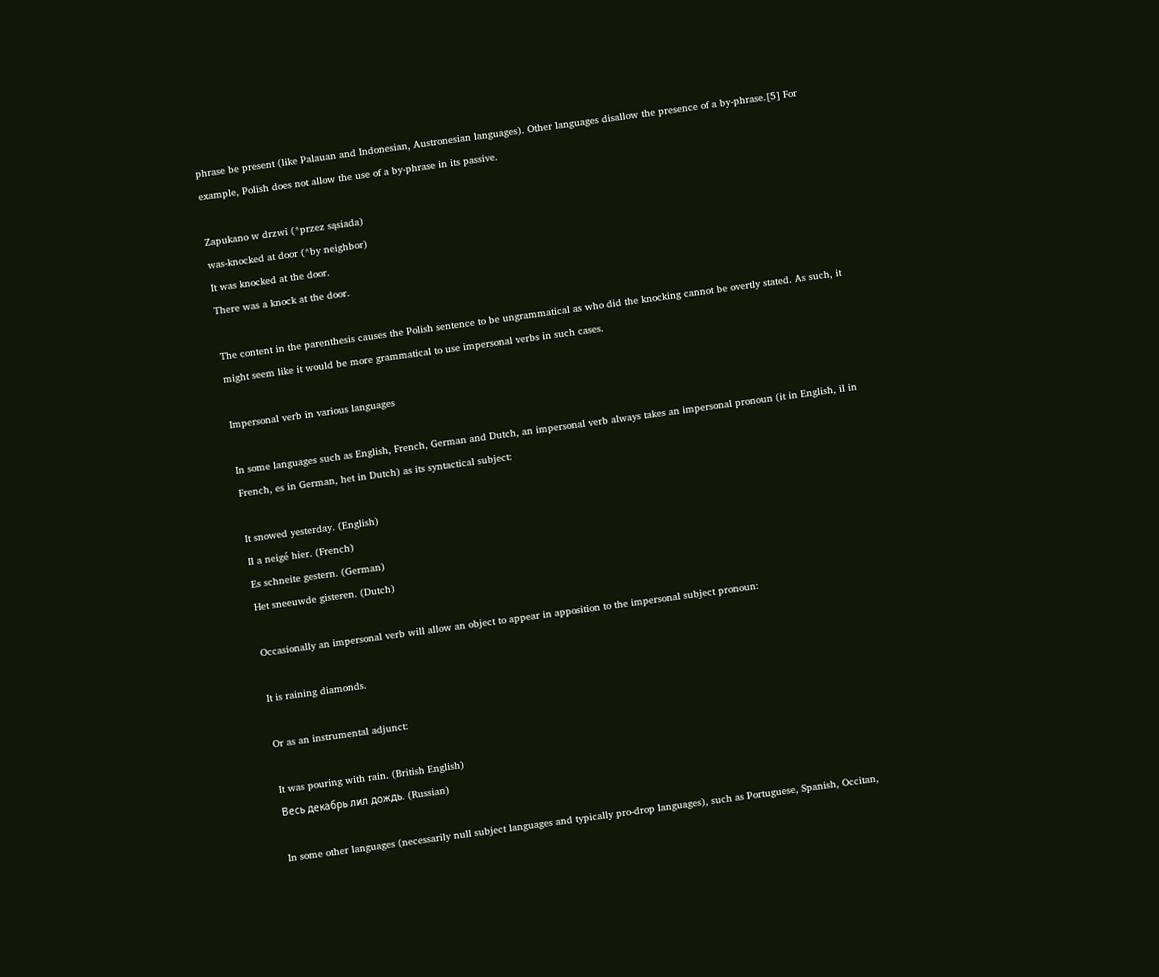phrase be present (like Palauan and Indonesian, Austronesian languages). Other languages disallow the presence of a by-phrase.[5] For example, Polish does not allow the use of a by-phrase in its passive.

Zapukano w drzwi (*przez sąsiada)
was-knocked at door (*by neighbor)
It was knocked at the door.
There was a knock at the door.

The content in the parenthesis causes the Polish sentence to be ungrammatical as who did the knocking cannot be overtly stated. As such, it might seem like it would be more grammatical to use impersonal verbs in such cases.

Impersonal verb in various languages

In some languages such as English, French, German and Dutch, an impersonal verb always takes an impersonal pronoun (it in English, il in French, es in German, het in Dutch) as its syntactical subject:

It snowed yesterday. (English)
Il a neigé hier. (French)
Es schneite gestern. (German)
Het sneeuwde gisteren. (Dutch)

Occasionally an impersonal verb will allow an object to appear in apposition to the impersonal subject pronoun:

It is raining diamonds.

Or as an instrumental adjunct:

It was pouring with rain. (British English)
Весь декабрь лил дождь. (Russian)

In some other languages (necessarily null subject languages and typically pro-drop languages), such as Portuguese, Spanish, Occitan,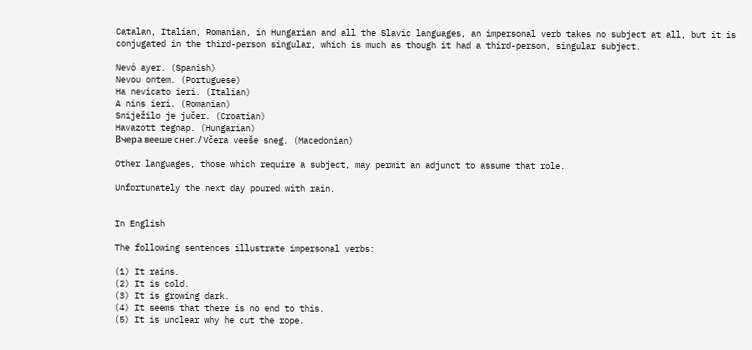Catalan, Italian, Romanian, in Hungarian and all the Slavic languages, an impersonal verb takes no subject at all, but it is conjugated in the third-person singular, which is much as though it had a third-person, singular subject.

Nevó ayer. (Spanish)
Nevou ontem. (Portuguese)
Ha nevicato ieri. (Italian)
A nins ieri. (Romanian)
Sniježilo je jučer. (Croatian)
Havazott tegnap. (Hungarian)
Вчера вееше снег. / Včera veeše sneg. (Macedonian)

Other languages, those which require a subject, may permit an adjunct to assume that role.

Unfortunately the next day poured with rain.


In English

The following sentences illustrate impersonal verbs:

(1) It rains.
(2) It is cold.
(3) It is growing dark.
(4) It seems that there is no end to this.
(5) It is unclear why he cut the rope.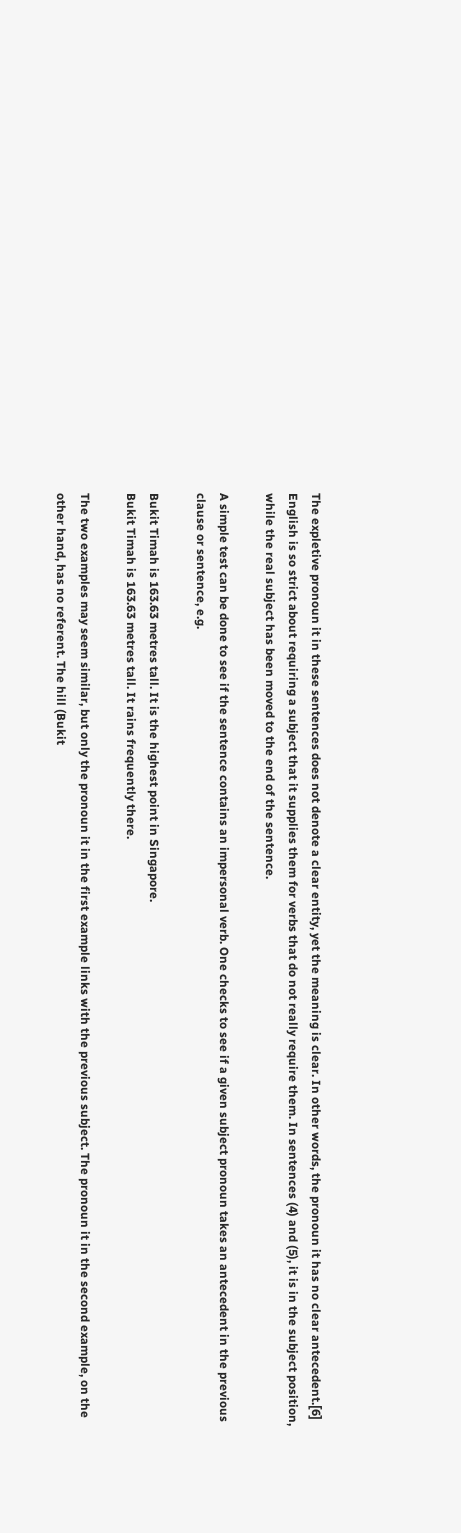The expletive pronoun it in these sentences does not denote a clear entity, yet the meaning is clear. In other words, the pronoun it has no clear antecedent.[6] English is so strict about requiring a subject that it supplies them for verbs that do not really require them. In sentences (4) and (5), it is in the subject position, while the real subject has been moved to the end of the sentence.

A simple test can be done to see if the sentence contains an impersonal verb. One checks to see if a given subject pronoun takes an antecedent in the previous clause or sentence, e.g.

Bukit Timah is 163.63 metres tall. It is the highest point in Singapore.
Bukit Timah is 163.63 metres tall. It rains frequently there.

The two examples may seem similar, but only the pronoun it in the first example links with the previous subject. The pronoun it in the second example, on the other hand, has no referent. The hill (Bukit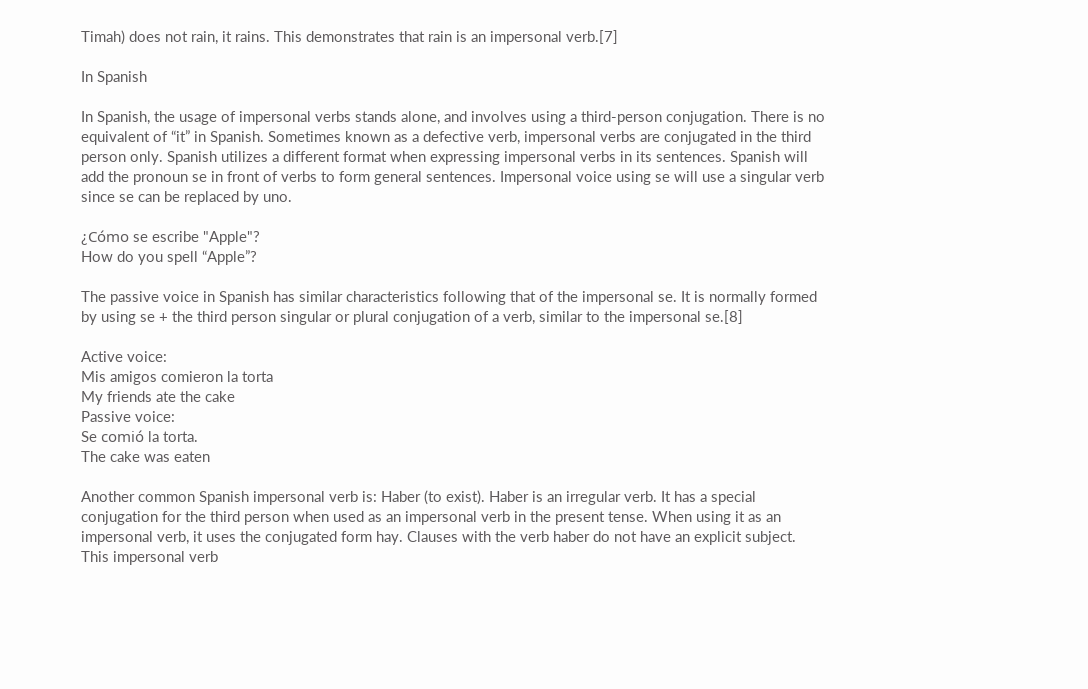Timah) does not rain, it rains. This demonstrates that rain is an impersonal verb.[7]

In Spanish

In Spanish, the usage of impersonal verbs stands alone, and involves using a third-person conjugation. There is no equivalent of “it” in Spanish. Sometimes known as a defective verb, impersonal verbs are conjugated in the third person only. Spanish utilizes a different format when expressing impersonal verbs in its sentences. Spanish will add the pronoun se in front of verbs to form general sentences. Impersonal voice using se will use a singular verb since se can be replaced by uno.

¿Cómo se escribe "Apple"?
How do you spell “Apple”?

The passive voice in Spanish has similar characteristics following that of the impersonal se. It is normally formed by using se + the third person singular or plural conjugation of a verb, similar to the impersonal se.[8]

Active voice:
Mis amigos comieron la torta
My friends ate the cake
Passive voice:
Se comió la torta.
The cake was eaten

Another common Spanish impersonal verb is: Haber (to exist). Haber is an irregular verb. It has a special conjugation for the third person when used as an impersonal verb in the present tense. When using it as an impersonal verb, it uses the conjugated form hay. Clauses with the verb haber do not have an explicit subject. This impersonal verb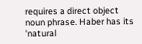requires a direct object noun phrase. Haber has its 'natural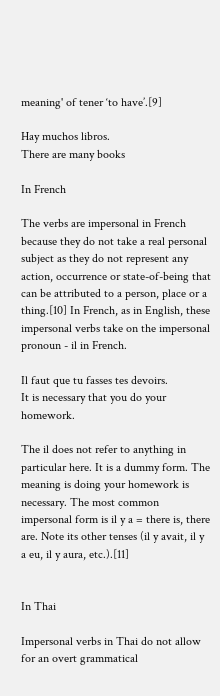meaning' of tener ‘to have’.[9]

Hay muchos libros.
There are many books

In French

The verbs are impersonal in French because they do not take a real personal subject as they do not represent any action, occurrence or state-of-being that can be attributed to a person, place or a thing.[10] In French, as in English, these impersonal verbs take on the impersonal pronoun - il in French.

Il faut que tu fasses tes devoirs.
It is necessary that you do your homework.

The il does not refer to anything in particular here. It is a dummy form. The meaning is doing your homework is necessary. The most common impersonal form is il y a = there is, there are. Note its other tenses (il y avait, il y a eu, il y aura, etc.).[11]


In Thai

Impersonal verbs in Thai do not allow for an overt grammatical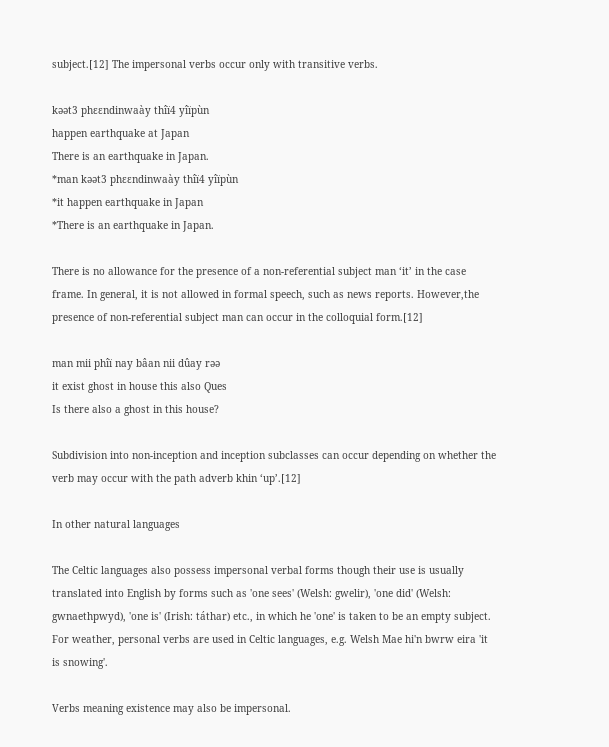subject.[12] The impersonal verbs occur only with transitive verbs.

kəət3 phɛɛndinwaày thîï4 yîïpùn
happen earthquake at Japan
There is an earthquake in Japan.
*man kəət3 phɛɛndinwaày thîï4 yîïpùn
*it happen earthquake in Japan
*There is an earthquake in Japan.

There is no allowance for the presence of a non-referential subject man ‘it’ in the case frame. In general, it is not allowed in formal speech, such as news reports. However,the presence of non-referential subject man can occur in the colloquial form.[12]

man mii phîï nay bâan nii dûay rəə
it exist ghost in house this also Ques
Is there also a ghost in this house?

Subdivision into non-inception and inception subclasses can occur depending on whether the verb may occur with the path adverb khin ‘up’.[12]

In other natural languages

The Celtic languages also possess impersonal verbal forms though their use is usually translated into English by forms such as 'one sees' (Welsh: gwelir), 'one did' (Welsh: gwnaethpwyd), 'one is' (Irish: táthar) etc., in which he 'one' is taken to be an empty subject. For weather, personal verbs are used in Celtic languages, e.g. Welsh Mae hi'n bwrw eira 'it is snowing'.

Verbs meaning existence may also be impersonal.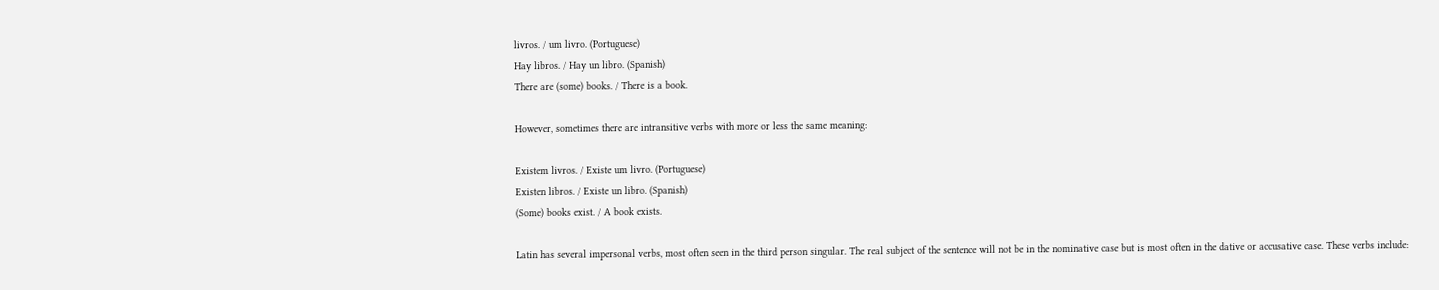livros. / um livro. (Portuguese)
Hay libros. / Hay un libro. (Spanish)
There are (some) books. / There is a book.

However, sometimes there are intransitive verbs with more or less the same meaning:

Existem livros. / Existe um livro. (Portuguese)
Existen libros. / Existe un libro. (Spanish)
(Some) books exist. / A book exists.

Latin has several impersonal verbs, most often seen in the third person singular. The real subject of the sentence will not be in the nominative case but is most often in the dative or accusative case. These verbs include: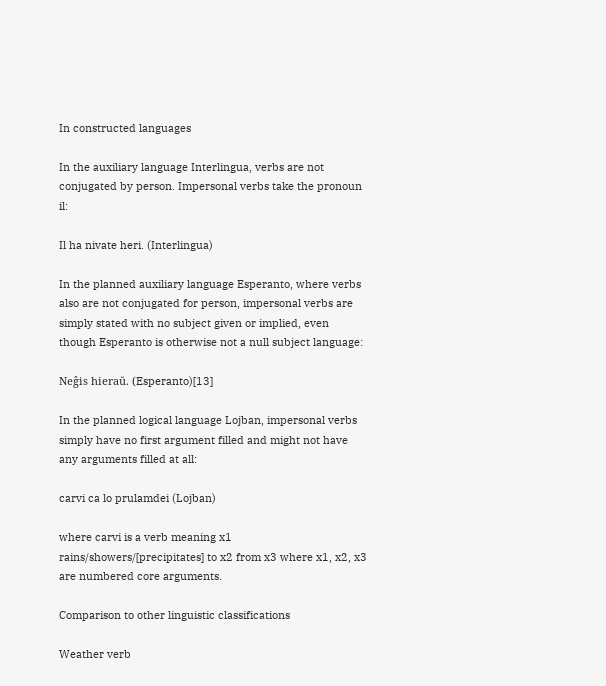In constructed languages

In the auxiliary language Interlingua, verbs are not conjugated by person. Impersonal verbs take the pronoun il:

Il ha nivate heri. (Interlingua)

In the planned auxiliary language Esperanto, where verbs also are not conjugated for person, impersonal verbs are simply stated with no subject given or implied, even though Esperanto is otherwise not a null subject language:

Neĝis hieraŭ. (Esperanto)[13]

In the planned logical language Lojban, impersonal verbs simply have no first argument filled and might not have any arguments filled at all:

carvi ca lo prulamdei (Lojban)

where carvi is a verb meaning x1 rains/showers/[precipitates] to x2 from x3 where x1, x2, x3 are numbered core arguments.

Comparison to other linguistic classifications

Weather verb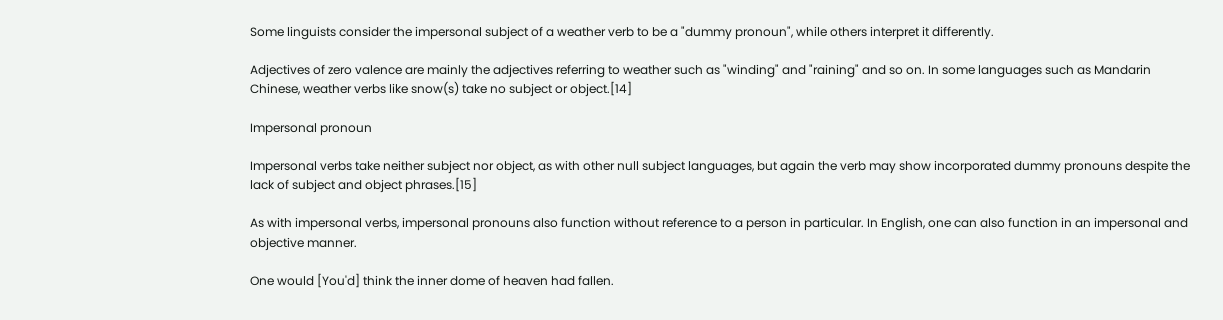Some linguists consider the impersonal subject of a weather verb to be a "dummy pronoun", while others interpret it differently.

Adjectives of zero valence are mainly the adjectives referring to weather such as "winding" and "raining" and so on. In some languages such as Mandarin Chinese, weather verbs like snow(s) take no subject or object.[14]

Impersonal pronoun

Impersonal verbs take neither subject nor object, as with other null subject languages, but again the verb may show incorporated dummy pronouns despite the lack of subject and object phrases.[15]

As with impersonal verbs, impersonal pronouns also function without reference to a person in particular. In English, one can also function in an impersonal and objective manner.

One would [You'd] think the inner dome of heaven had fallen.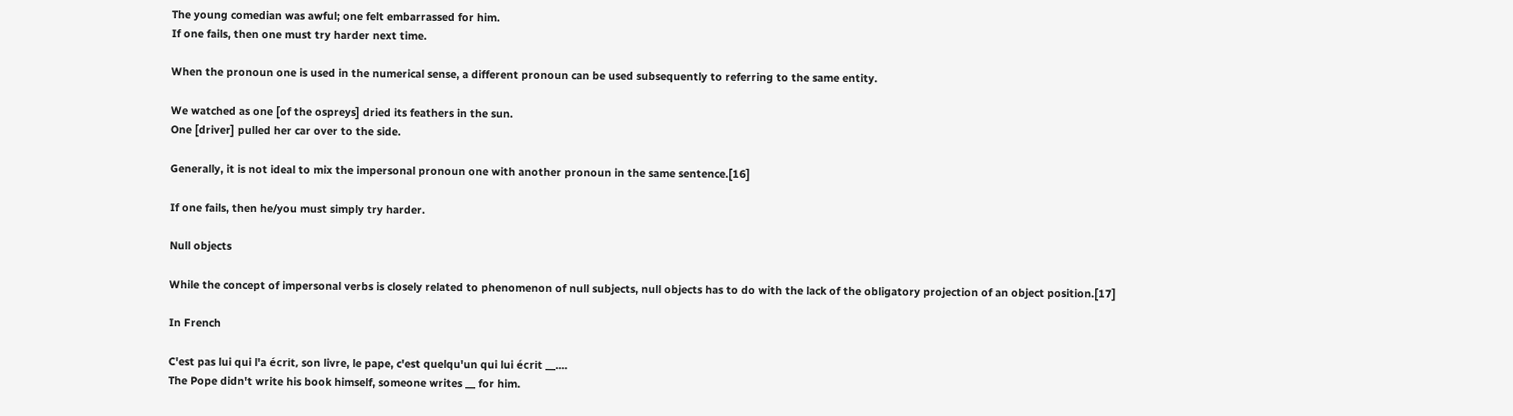The young comedian was awful; one felt embarrassed for him.
If one fails, then one must try harder next time.

When the pronoun one is used in the numerical sense, a different pronoun can be used subsequently to referring to the same entity.

We watched as one [of the ospreys] dried its feathers in the sun.
One [driver] pulled her car over to the side.

Generally, it is not ideal to mix the impersonal pronoun one with another pronoun in the same sentence.[16]

If one fails, then he/you must simply try harder.

Null objects

While the concept of impersonal verbs is closely related to phenomenon of null subjects, null objects has to do with the lack of the obligatory projection of an object position.[17]

In French

C'est pas lui qui l'a écrit, son livre, le pape, c'est quelqu'un qui lui écrit __....
The Pope didn't write his book himself, someone writes __ for him.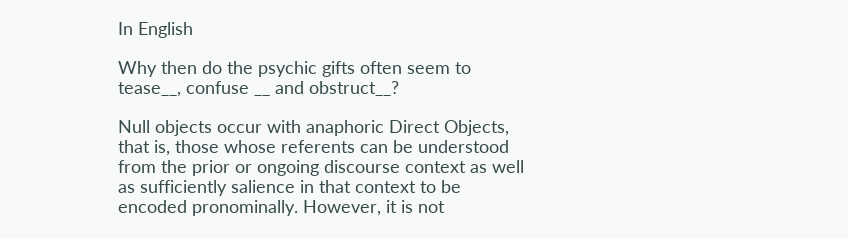In English

Why then do the psychic gifts often seem to tease__, confuse __ and obstruct__?

Null objects occur with anaphoric Direct Objects, that is, those whose referents can be understood from the prior or ongoing discourse context as well as sufficiently salience in that context to be encoded pronominally. However, it is not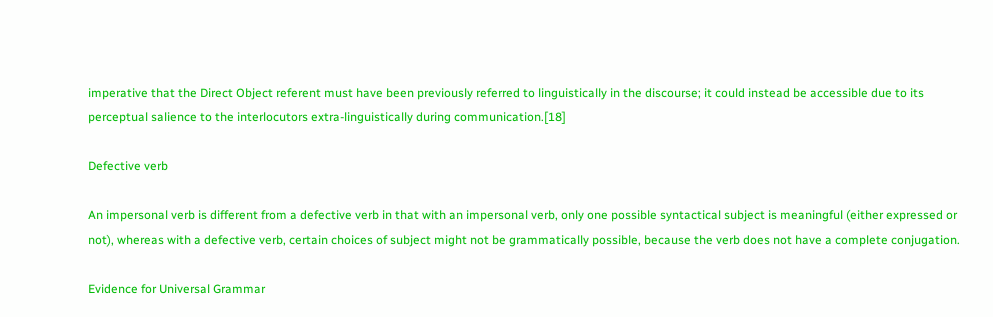imperative that the Direct Object referent must have been previously referred to linguistically in the discourse; it could instead be accessible due to its perceptual salience to the interlocutors extra-linguistically during communication.[18]

Defective verb

An impersonal verb is different from a defective verb in that with an impersonal verb, only one possible syntactical subject is meaningful (either expressed or not), whereas with a defective verb, certain choices of subject might not be grammatically possible, because the verb does not have a complete conjugation.

Evidence for Universal Grammar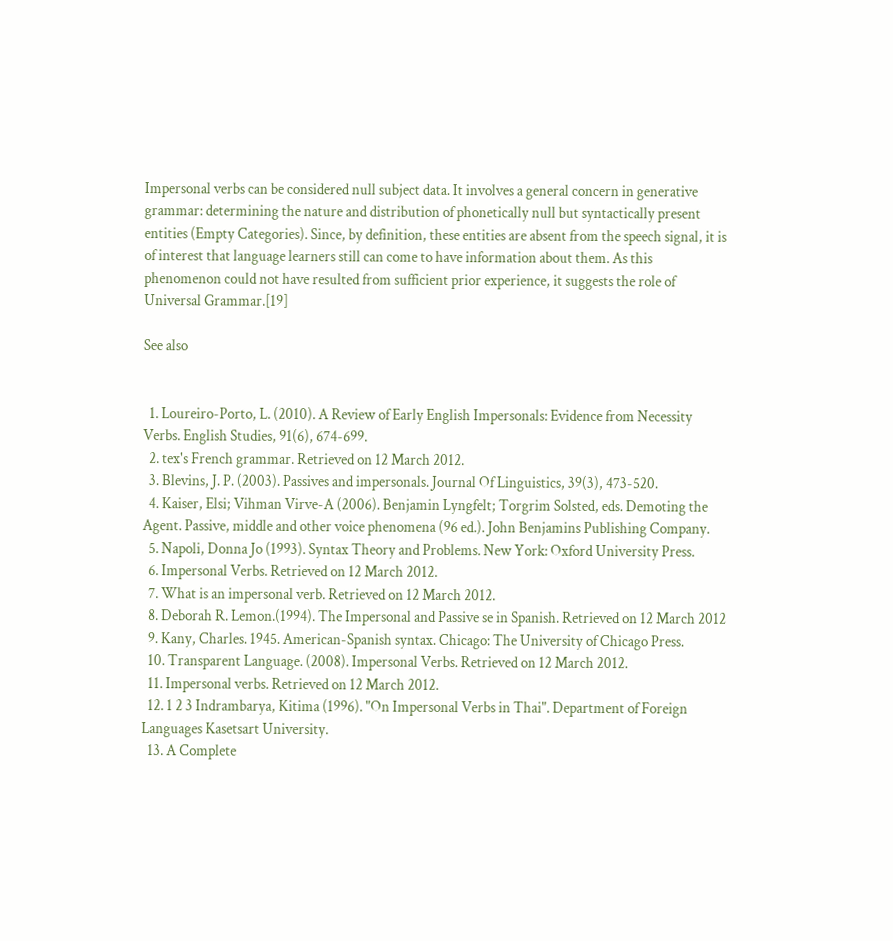Impersonal verbs can be considered null subject data. It involves a general concern in generative grammar: determining the nature and distribution of phonetically null but syntactically present entities (Empty Categories). Since, by definition, these entities are absent from the speech signal, it is of interest that language learners still can come to have information about them. As this phenomenon could not have resulted from sufficient prior experience, it suggests the role of Universal Grammar.[19]

See also


  1. Loureiro-Porto, L. (2010). A Review of Early English Impersonals: Evidence from Necessity Verbs. English Studies, 91(6), 674-699.
  2. tex's French grammar. Retrieved on 12 March 2012.
  3. Blevins, J. P. (2003). Passives and impersonals. Journal Of Linguistics, 39(3), 473-520.
  4. Kaiser, Elsi; Vihman Virve-A (2006). Benjamin Lyngfelt; Torgrim Solsted, eds. Demoting the Agent. Passive, middle and other voice phenomena (96 ed.). John Benjamins Publishing Company.
  5. Napoli, Donna Jo (1993). Syntax Theory and Problems. New York: Oxford University Press.
  6. Impersonal Verbs. Retrieved on 12 March 2012.
  7. What is an impersonal verb. Retrieved on 12 March 2012.
  8. Deborah R. Lemon.(1994). The Impersonal and Passive se in Spanish. Retrieved on 12 March 2012
  9. Kany, Charles. 1945. American-Spanish syntax. Chicago: The University of Chicago Press.
  10. Transparent Language. (2008). Impersonal Verbs. Retrieved on 12 March 2012.
  11. Impersonal verbs. Retrieved on 12 March 2012.
  12. 1 2 3 Indrambarya, Kitima (1996). "On Impersonal Verbs in Thai". Department of Foreign Languages Kasetsart University.
  13. A Complete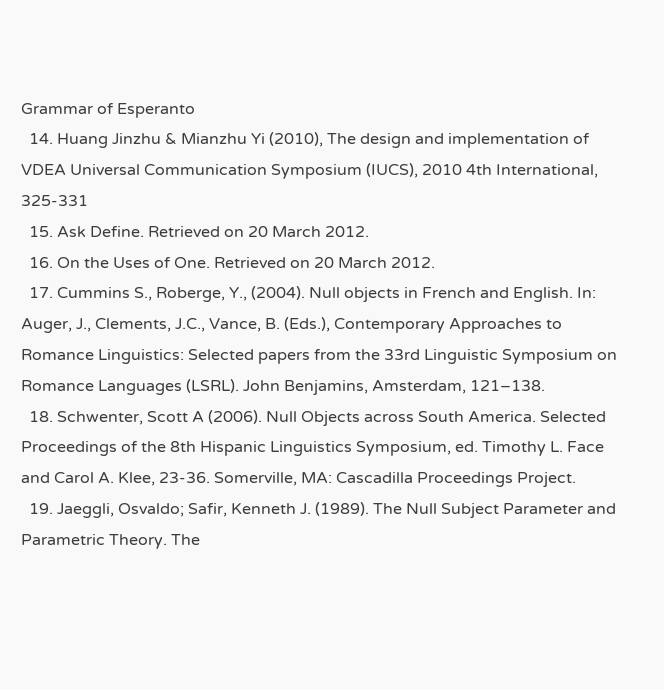Grammar of Esperanto
  14. Huang Jinzhu & Mianzhu Yi (2010), The design and implementation of VDEA Universal Communication Symposium (IUCS), 2010 4th International, 325-331
  15. Ask Define. Retrieved on 20 March 2012.
  16. On the Uses of One. Retrieved on 20 March 2012.
  17. Cummins S., Roberge, Y., (2004). Null objects in French and English. In: Auger, J., Clements, J.C., Vance, B. (Eds.), Contemporary Approaches to Romance Linguistics: Selected papers from the 33rd Linguistic Symposium on Romance Languages (LSRL). John Benjamins, Amsterdam, 121–138.
  18. Schwenter, Scott A (2006). Null Objects across South America. Selected Proceedings of the 8th Hispanic Linguistics Symposium, ed. Timothy L. Face and Carol A. Klee, 23-36. Somerville, MA: Cascadilla Proceedings Project.
  19. Jaeggli, Osvaldo; Safir, Kenneth J. (1989). The Null Subject Parameter and Parametric Theory. The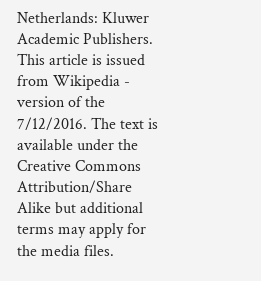Netherlands: Kluwer Academic Publishers.
This article is issued from Wikipedia - version of the 7/12/2016. The text is available under the Creative Commons Attribution/Share Alike but additional terms may apply for the media files.